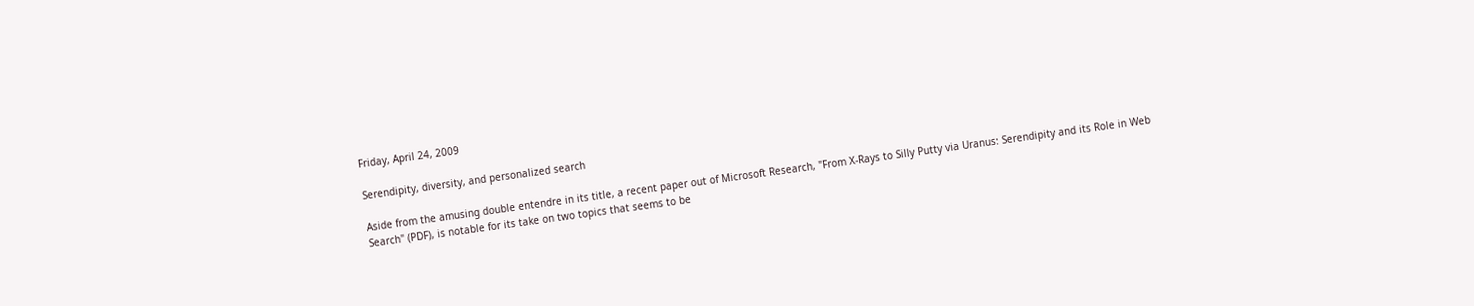Friday, April 24, 2009

Serendipity, diversity, and personalized search

Aside from the amusing double entendre in its title, a recent paper out of Microsoft Research, "From X-Rays to Silly Putty via Uranus: Serendipity and its Role in Web Search" (PDF), is notable for its take on two topics that seems to be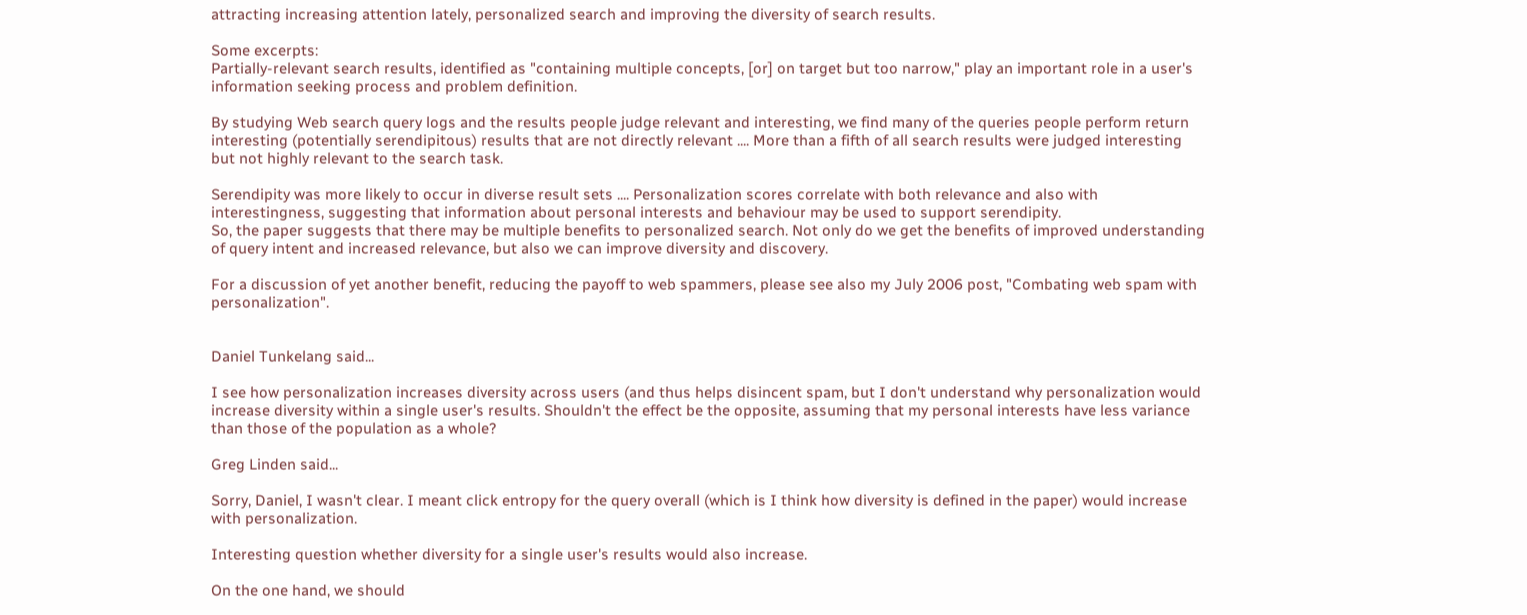attracting increasing attention lately, personalized search and improving the diversity of search results.

Some excerpts:
Partially-relevant search results, identified as "containing multiple concepts, [or] on target but too narrow," play an important role in a user's information seeking process and problem definition.

By studying Web search query logs and the results people judge relevant and interesting, we find many of the queries people perform return interesting (potentially serendipitous) results that are not directly relevant .... More than a fifth of all search results were judged interesting but not highly relevant to the search task.

Serendipity was more likely to occur in diverse result sets .... Personalization scores correlate with both relevance and also with interestingness, suggesting that information about personal interests and behaviour may be used to support serendipity.
So, the paper suggests that there may be multiple benefits to personalized search. Not only do we get the benefits of improved understanding of query intent and increased relevance, but also we can improve diversity and discovery.

For a discussion of yet another benefit, reducing the payoff to web spammers, please see also my July 2006 post, "Combating web spam with personalization".


Daniel Tunkelang said...

I see how personalization increases diversity across users (and thus helps disincent spam, but I don't understand why personalization would increase diversity within a single user's results. Shouldn't the effect be the opposite, assuming that my personal interests have less variance than those of the population as a whole?

Greg Linden said...

Sorry, Daniel, I wasn't clear. I meant click entropy for the query overall (which is I think how diversity is defined in the paper) would increase with personalization.

Interesting question whether diversity for a single user's results would also increase.

On the one hand, we should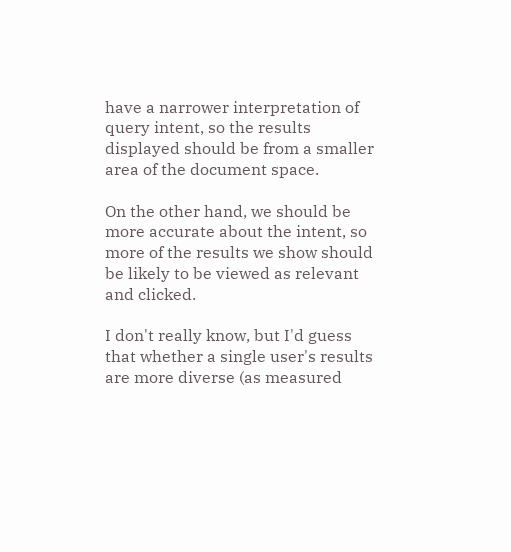have a narrower interpretation of query intent, so the results displayed should be from a smaller area of the document space.

On the other hand, we should be more accurate about the intent, so more of the results we show should be likely to be viewed as relevant and clicked.

I don't really know, but I'd guess that whether a single user's results are more diverse (as measured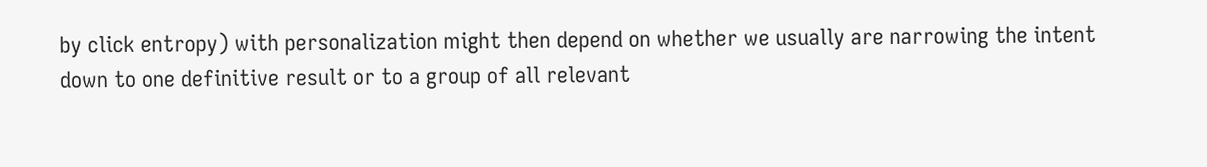by click entropy) with personalization might then depend on whether we usually are narrowing the intent down to one definitive result or to a group of all relevant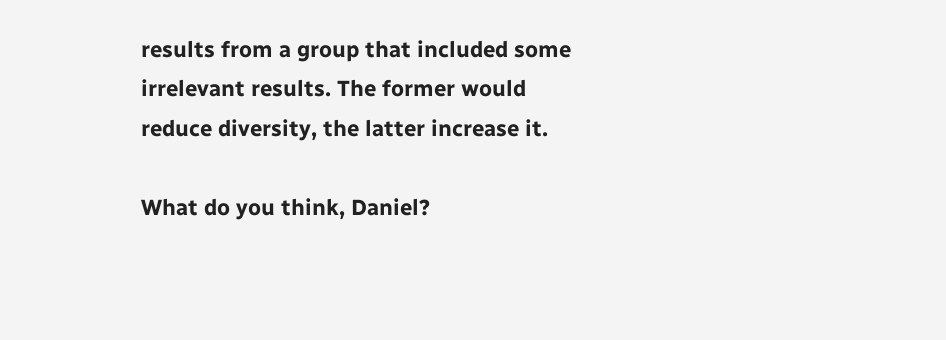results from a group that included some irrelevant results. The former would reduce diversity, the latter increase it.

What do you think, Daniel?